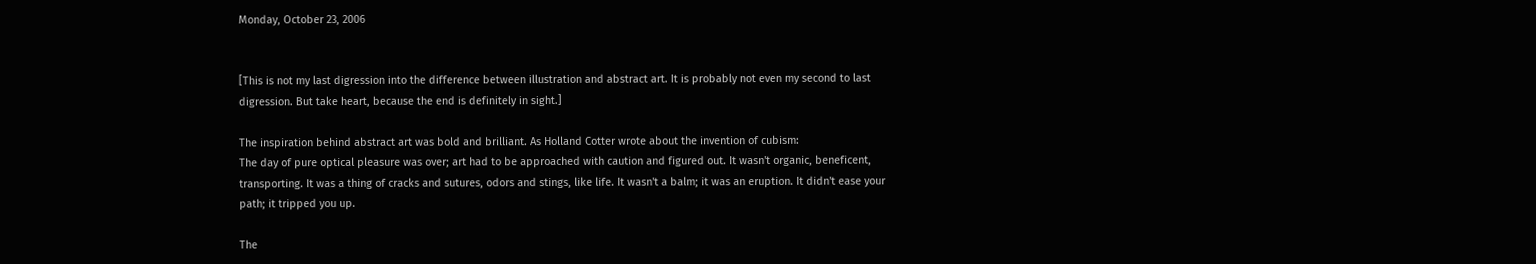Monday, October 23, 2006


[This is not my last digression into the difference between illustration and abstract art. It is probably not even my second to last digression. But take heart, because the end is definitely in sight.]

The inspiration behind abstract art was bold and brilliant. As Holland Cotter wrote about the invention of cubism:
The day of pure optical pleasure was over; art had to be approached with caution and figured out. It wasn't organic, beneficent, transporting. It was a thing of cracks and sutures, odors and stings, like life. It wasn't a balm; it was an eruption. It didn't ease your path; it tripped you up.

The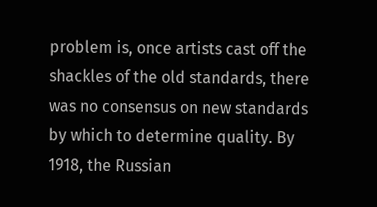problem is, once artists cast off the shackles of the old standards, there was no consensus on new standards by which to determine quality. By 1918, the Russian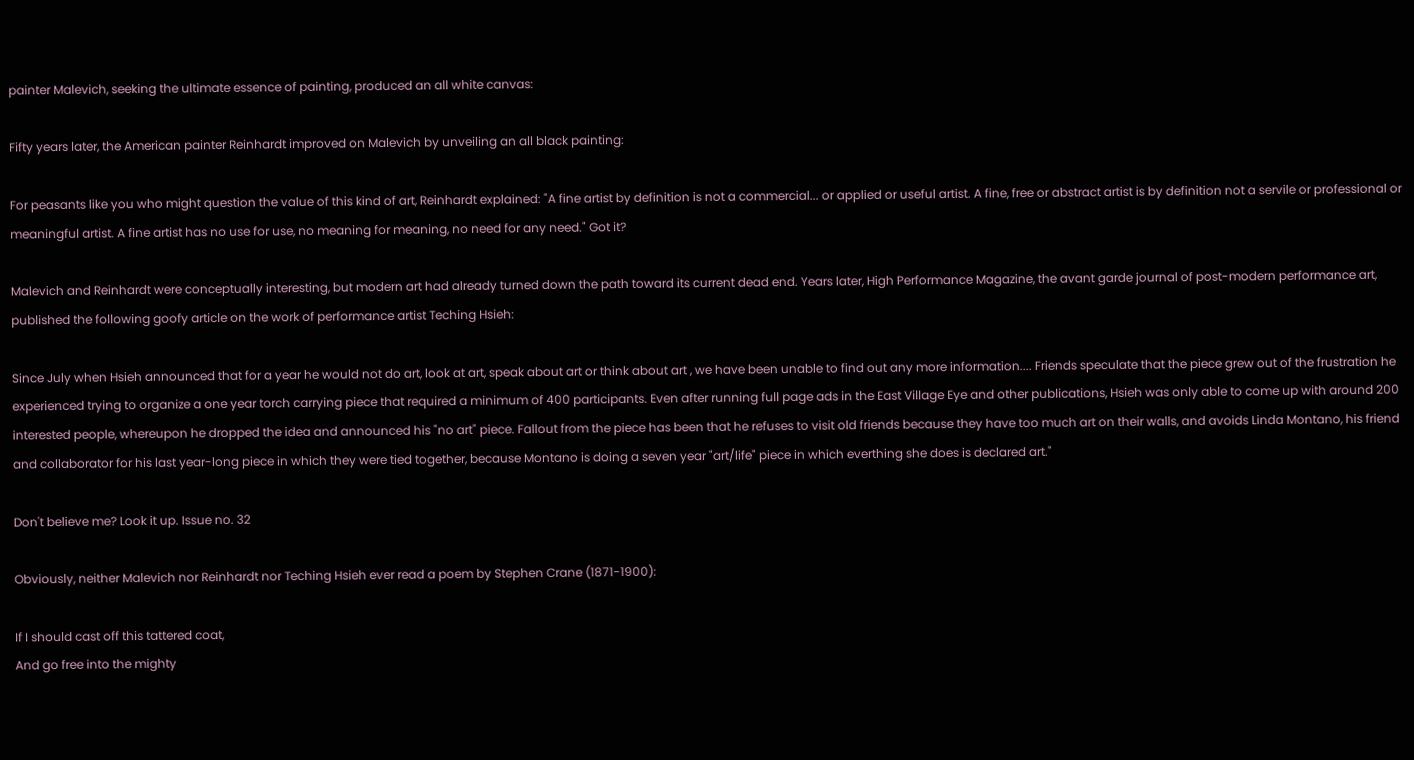painter Malevich, seeking the ultimate essence of painting, produced an all white canvas:

Fifty years later, the American painter Reinhardt improved on Malevich by unveiling an all black painting:

For peasants like you who might question the value of this kind of art, Reinhardt explained: "A fine artist by definition is not a commercial... or applied or useful artist. A fine, free or abstract artist is by definition not a servile or professional or meaningful artist. A fine artist has no use for use, no meaning for meaning, no need for any need." Got it?

Malevich and Reinhardt were conceptually interesting, but modern art had already turned down the path toward its current dead end. Years later, High Performance Magazine, the avant garde journal of post-modern performance art, published the following goofy article on the work of performance artist Teching Hsieh:

Since July when Hsieh announced that for a year he would not do art, look at art, speak about art or think about art , we have been unable to find out any more information.... Friends speculate that the piece grew out of the frustration he experienced trying to organize a one year torch carrying piece that required a minimum of 400 participants. Even after running full page ads in the East Village Eye and other publications, Hsieh was only able to come up with around 200 interested people, whereupon he dropped the idea and announced his "no art" piece. Fallout from the piece has been that he refuses to visit old friends because they have too much art on their walls, and avoids Linda Montano, his friend and collaborator for his last year-long piece in which they were tied together, because Montano is doing a seven year "art/life" piece in which everthing she does is declared art."

Don't believe me? Look it up. Issue no. 32

Obviously, neither Malevich nor Reinhardt nor Teching Hsieh ever read a poem by Stephen Crane (1871-1900):

If I should cast off this tattered coat,
And go free into the mighty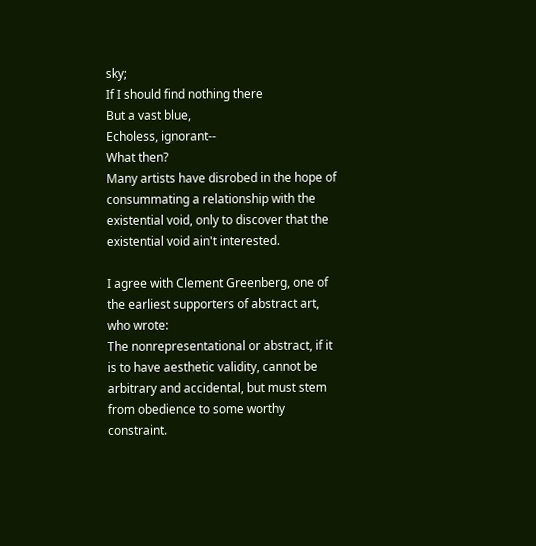sky;
If I should find nothing there
But a vast blue,
Echoless, ignorant--
What then?
Many artists have disrobed in the hope of consummating a relationship with the existential void, only to discover that the existential void ain't interested.

I agree with Clement Greenberg, one of the earliest supporters of abstract art, who wrote:
The nonrepresentational or abstract, if it is to have aesthetic validity, cannot be arbitrary and accidental, but must stem from obedience to some worthy constraint.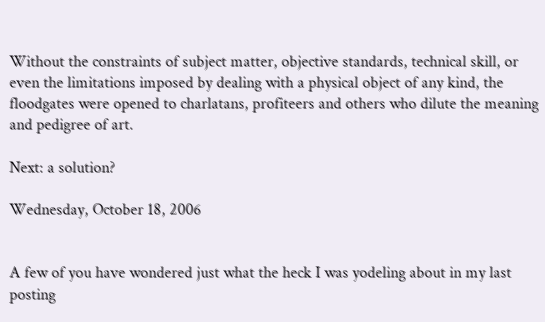Without the constraints of subject matter, objective standards, technical skill, or even the limitations imposed by dealing with a physical object of any kind, the floodgates were opened to charlatans, profiteers and others who dilute the meaning and pedigree of art.

Next: a solution?

Wednesday, October 18, 2006


A few of you have wondered just what the heck I was yodeling about in my last posting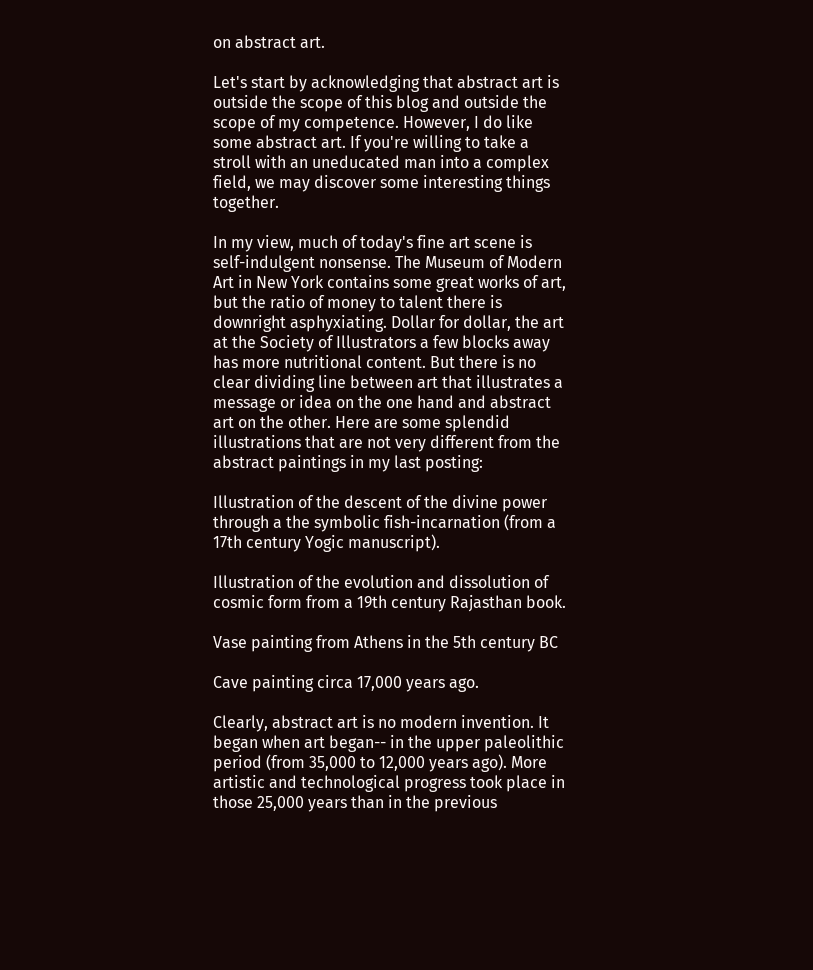on abstract art.

Let's start by acknowledging that abstract art is outside the scope of this blog and outside the scope of my competence. However, I do like some abstract art. If you're willing to take a stroll with an uneducated man into a complex field, we may discover some interesting things together.

In my view, much of today's fine art scene is self-indulgent nonsense. The Museum of Modern Art in New York contains some great works of art, but the ratio of money to talent there is downright asphyxiating. Dollar for dollar, the art at the Society of Illustrators a few blocks away has more nutritional content. But there is no clear dividing line between art that illustrates a message or idea on the one hand and abstract art on the other. Here are some splendid illustrations that are not very different from the abstract paintings in my last posting:

Illustration of the descent of the divine power through a the symbolic fish-incarnation (from a 17th century Yogic manuscript).

Illustration of the evolution and dissolution of cosmic form from a 19th century Rajasthan book.

Vase painting from Athens in the 5th century BC

Cave painting circa 17,000 years ago.

Clearly, abstract art is no modern invention. It began when art began-- in the upper paleolithic period (from 35,000 to 12,000 years ago). More artistic and technological progress took place in those 25,000 years than in the previous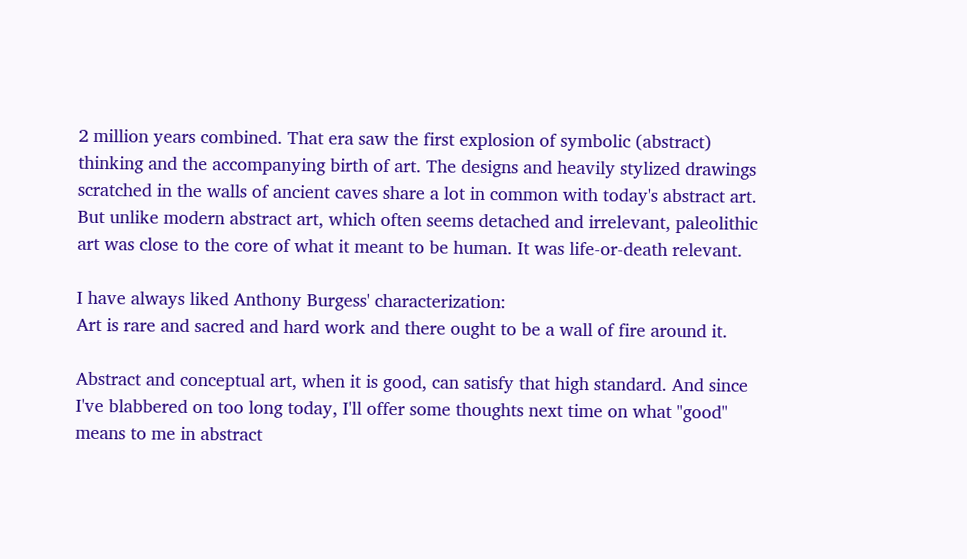2 million years combined. That era saw the first explosion of symbolic (abstract) thinking and the accompanying birth of art. The designs and heavily stylized drawings scratched in the walls of ancient caves share a lot in common with today's abstract art. But unlike modern abstract art, which often seems detached and irrelevant, paleolithic art was close to the core of what it meant to be human. It was life-or-death relevant.

I have always liked Anthony Burgess' characterization:
Art is rare and sacred and hard work and there ought to be a wall of fire around it.

Abstract and conceptual art, when it is good, can satisfy that high standard. And since I've blabbered on too long today, I'll offer some thoughts next time on what "good" means to me in abstract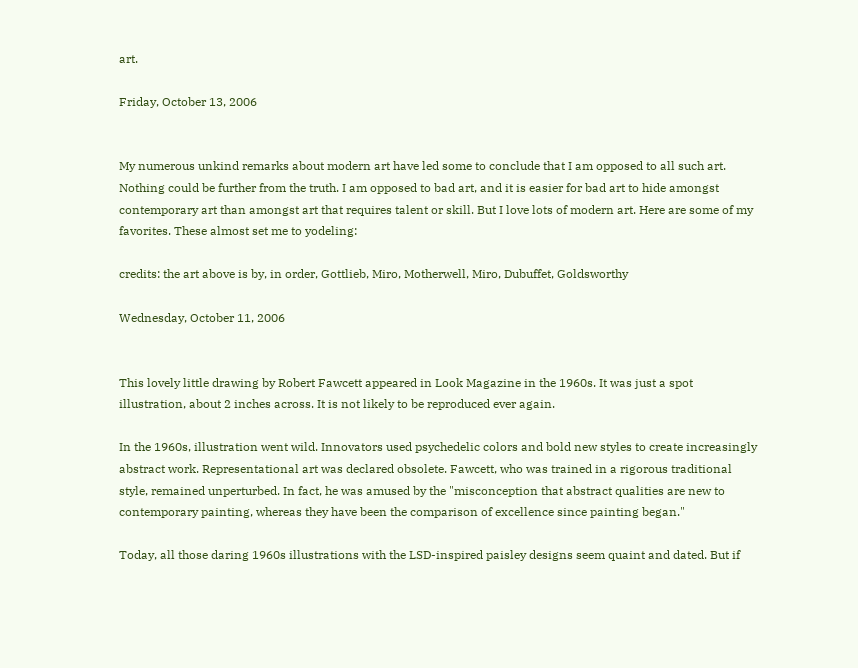art.

Friday, October 13, 2006


My numerous unkind remarks about modern art have led some to conclude that I am opposed to all such art. Nothing could be further from the truth. I am opposed to bad art, and it is easier for bad art to hide amongst contemporary art than amongst art that requires talent or skill. But I love lots of modern art. Here are some of my favorites. These almost set me to yodeling:

credits: the art above is by, in order, Gottlieb, Miro, Motherwell, Miro, Dubuffet, Goldsworthy

Wednesday, October 11, 2006


This lovely little drawing by Robert Fawcett appeared in Look Magazine in the 1960s. It was just a spot illustration, about 2 inches across. It is not likely to be reproduced ever again.

In the 1960s, illustration went wild. Innovators used psychedelic colors and bold new styles to create increasingly abstract work. Representational art was declared obsolete. Fawcett, who was trained in a rigorous traditional style, remained unperturbed. In fact, he was amused by the "misconception that abstract qualities are new to contemporary painting, whereas they have been the comparison of excellence since painting began."

Today, all those daring 1960s illustrations with the LSD-inspired paisley designs seem quaint and dated. But if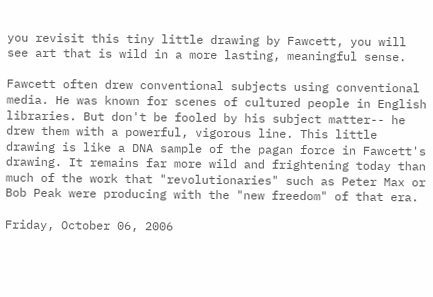you revisit this tiny little drawing by Fawcett, you will see art that is wild in a more lasting, meaningful sense.

Fawcett often drew conventional subjects using conventional media. He was known for scenes of cultured people in English libraries. But don't be fooled by his subject matter-- he drew them with a powerful, vigorous line. This little drawing is like a DNA sample of the pagan force in Fawcett's drawing. It remains far more wild and frightening today than much of the work that "revolutionaries" such as Peter Max or Bob Peak were producing with the "new freedom" of that era.

Friday, October 06, 2006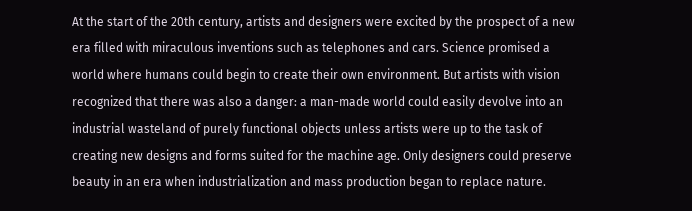At the start of the 20th century, artists and designers were excited by the prospect of a new era filled with miraculous inventions such as telephones and cars. Science promised a world where humans could begin to create their own environment. But artists with vision recognized that there was also a danger: a man-made world could easily devolve into an industrial wasteland of purely functional objects unless artists were up to the task of creating new designs and forms suited for the machine age. Only designers could preserve beauty in an era when industrialization and mass production began to replace nature.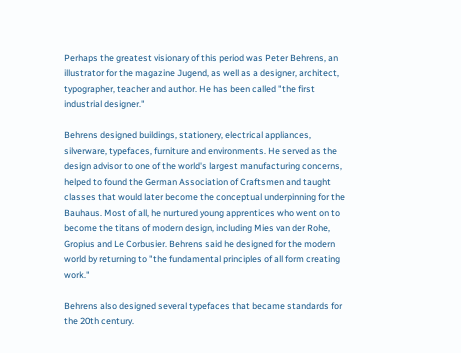Perhaps the greatest visionary of this period was Peter Behrens, an illustrator for the magazine Jugend, as well as a designer, architect, typographer, teacher and author. He has been called "the first industrial designer."

Behrens designed buildings, stationery, electrical appliances, silverware, typefaces, furniture and environments. He served as the design advisor to one of the world's largest manufacturing concerns, helped to found the German Association of Craftsmen and taught classes that would later become the conceptual underpinning for the Bauhaus. Most of all, he nurtured young apprentices who went on to become the titans of modern design, including Mies van der Rohe, Gropius and Le Corbusier. Behrens said he designed for the modern world by returning to "the fundamental principles of all form creating work."

Behrens also designed several typefaces that became standards for the 20th century.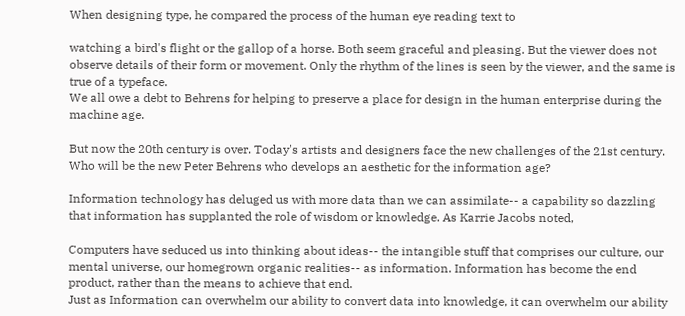When designing type, he compared the process of the human eye reading text to

watching a bird's flight or the gallop of a horse. Both seem graceful and pleasing. But the viewer does not observe details of their form or movement. Only the rhythm of the lines is seen by the viewer, and the same is true of a typeface.
We all owe a debt to Behrens for helping to preserve a place for design in the human enterprise during the machine age.

But now the 20th century is over. Today's artists and designers face the new challenges of the 21st century. Who will be the new Peter Behrens who develops an aesthetic for the information age?

Information technology has deluged us with more data than we can assimilate-- a capability so dazzling that information has supplanted the role of wisdom or knowledge. As Karrie Jacobs noted,

Computers have seduced us into thinking about ideas-- the intangible stuff that comprises our culture, our mental universe, our homegrown organic realities-- as information. Information has become the end product, rather than the means to achieve that end.
Just as Information can overwhelm our ability to convert data into knowledge, it can overwhelm our ability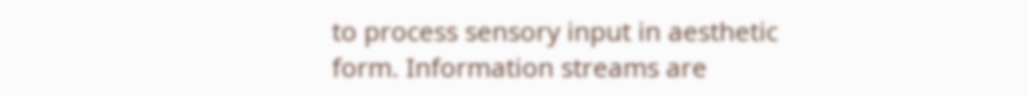to process sensory input in aesthetic form. Information streams are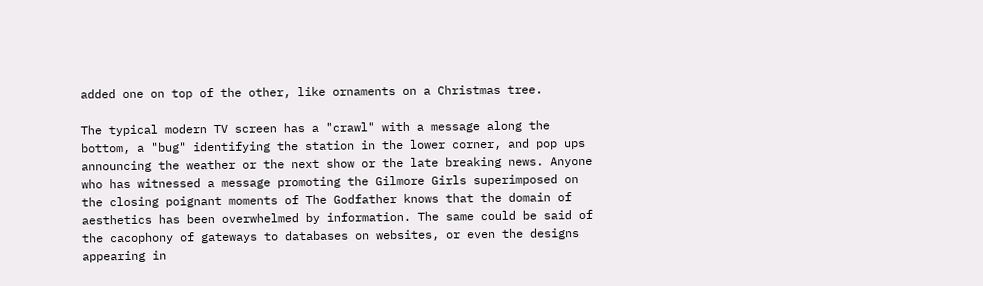added one on top of the other, like ornaments on a Christmas tree.

The typical modern TV screen has a "crawl" with a message along the bottom, a "bug" identifying the station in the lower corner, and pop ups announcing the weather or the next show or the late breaking news. Anyone who has witnessed a message promoting the Gilmore Girls superimposed on the closing poignant moments of The Godfather knows that the domain of aesthetics has been overwhelmed by information. The same could be said of the cacophony of gateways to databases on websites, or even the designs appearing in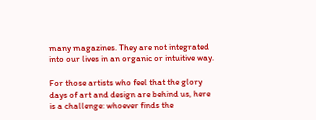many magazines. They are not integrated into our lives in an organic or intuitive way.

For those artists who feel that the glory days of art and design are behind us, here is a challenge: whoever finds the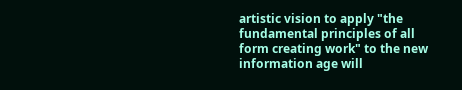artistic vision to apply "the fundamental principles of all form creating work" to the new information age will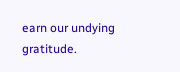earn our undying gratitude.